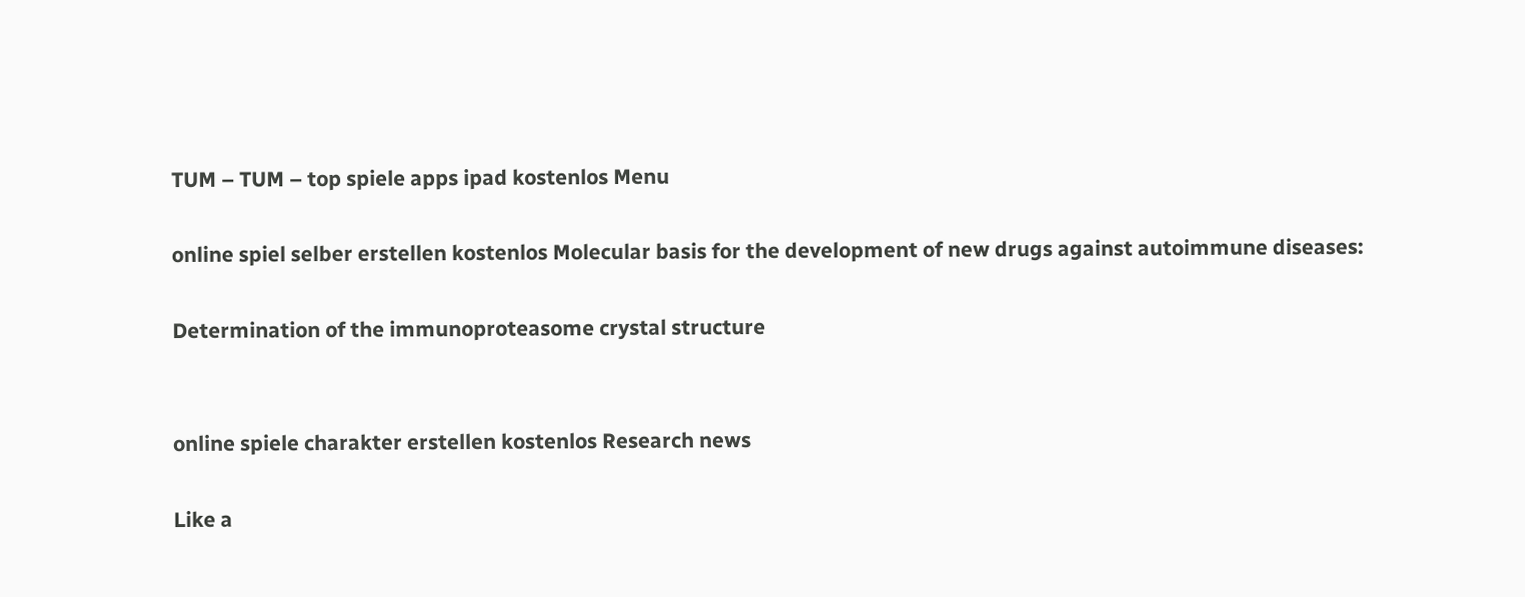TUM – TUM – top spiele apps ipad kostenlos Menu

online spiel selber erstellen kostenlos Molecular basis for the development of new drugs against autoimmune diseases:

Determination of the immunoproteasome crystal structure


online spiele charakter erstellen kostenlos Research news

Like a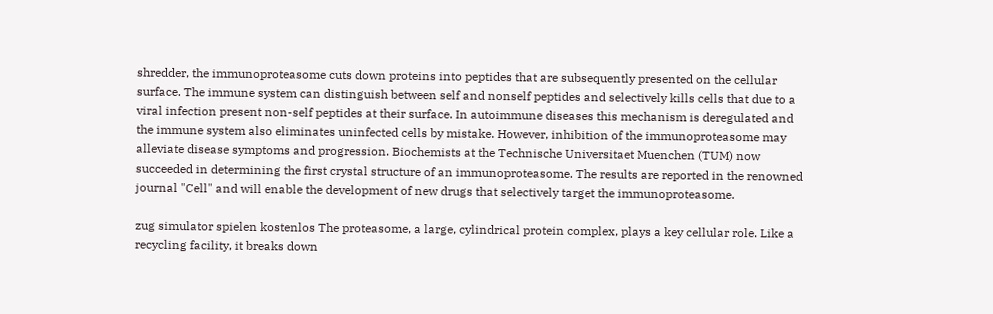shredder, the immunoproteasome cuts down proteins into peptides that are subsequently presented on the cellular surface. The immune system can distinguish between self and nonself peptides and selectively kills cells that due to a viral infection present non-self peptides at their surface. In autoimmune diseases this mechanism is deregulated and the immune system also eliminates uninfected cells by mistake. However, inhibition of the immunoproteasome may alleviate disease symptoms and progression. Biochemists at the Technische Universitaet Muenchen (TUM) now succeeded in determining the first crystal structure of an immunoproteasome. The results are reported in the renowned journal "Cell" and will enable the development of new drugs that selectively target the immunoproteasome.

zug simulator spielen kostenlos The proteasome, a large, cylindrical protein complex, plays a key cellular role. Like a recycling facility, it breaks down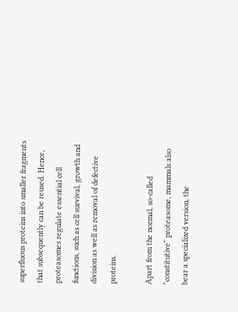superfluous proteins into smaller fragments that subsequently can be reused. Hence, proteasomes regulate essential cell functions, such as cell survival, growth and division as well as removal of defective proteins.

Apart from the normal, so-called "constitutive" proteasome, mammals also bear a specialized version, the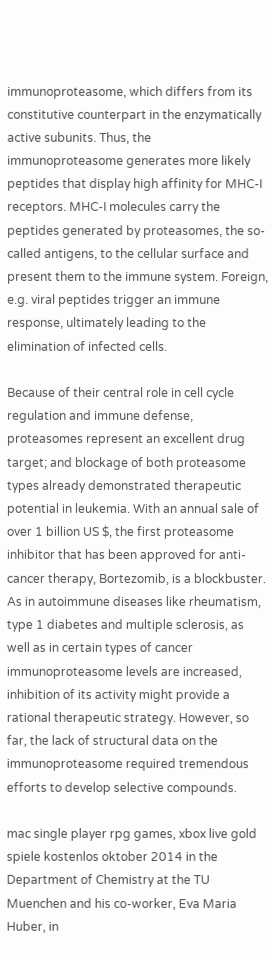immunoproteasome, which differs from its constitutive counterpart in the enzymatically active subunits. Thus, the immunoproteasome generates more likely peptides that display high affinity for MHC-I receptors. MHC-I molecules carry the peptides generated by proteasomes, the so-called antigens, to the cellular surface and present them to the immune system. Foreign, e.g. viral peptides trigger an immune response, ultimately leading to the elimination of infected cells.

Because of their central role in cell cycle regulation and immune defense, proteasomes represent an excellent drug target; and blockage of both proteasome types already demonstrated therapeutic potential in leukemia. With an annual sale of over 1 billion US $, the first proteasome inhibitor that has been approved for anti-cancer therapy, Bortezomib, is a blockbuster.
As in autoimmune diseases like rheumatism, type 1 diabetes and multiple sclerosis, as well as in certain types of cancer immunoproteasome levels are increased, inhibition of its activity might provide a rational therapeutic strategy. However, so far, the lack of structural data on the immunoproteasome required tremendous efforts to develop selective compounds.

mac single player rpg games, xbox live gold spiele kostenlos oktober 2014 in the Department of Chemistry at the TU Muenchen and his co-worker, Eva Maria Huber, in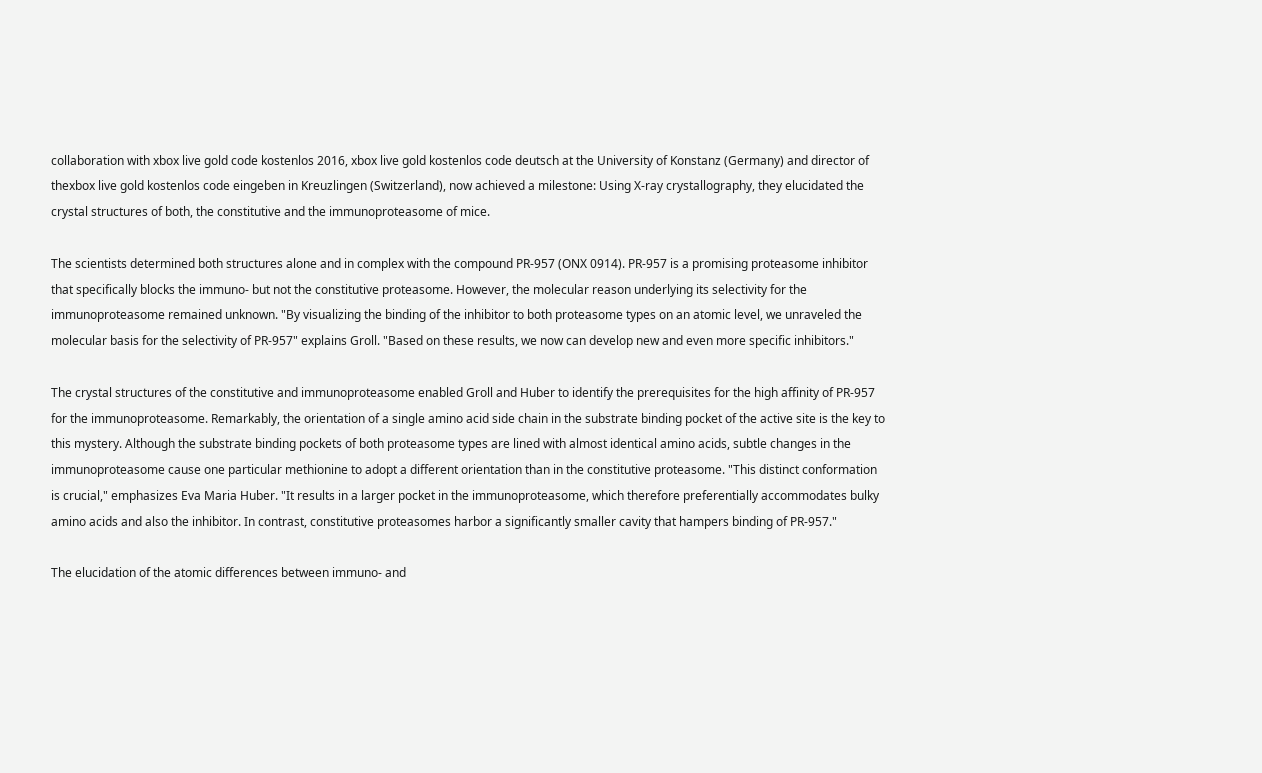collaboration with xbox live gold code kostenlos 2016, xbox live gold kostenlos code deutsch at the University of Konstanz (Germany) and director of thexbox live gold kostenlos code eingeben in Kreuzlingen (Switzerland), now achieved a milestone: Using X-ray crystallography, they elucidated the crystal structures of both, the constitutive and the immunoproteasome of mice.

The scientists determined both structures alone and in complex with the compound PR-957 (ONX 0914). PR-957 is a promising proteasome inhibitor that specifically blocks the immuno- but not the constitutive proteasome. However, the molecular reason underlying its selectivity for the immunoproteasome remained unknown. "By visualizing the binding of the inhibitor to both proteasome types on an atomic level, we unraveled the molecular basis for the selectivity of PR-957" explains Groll. "Based on these results, we now can develop new and even more specific inhibitors."

The crystal structures of the constitutive and immunoproteasome enabled Groll and Huber to identify the prerequisites for the high affinity of PR-957 for the immunoproteasome. Remarkably, the orientation of a single amino acid side chain in the substrate binding pocket of the active site is the key to this mystery. Although the substrate binding pockets of both proteasome types are lined with almost identical amino acids, subtle changes in the immunoproteasome cause one particular methionine to adopt a different orientation than in the constitutive proteasome. "This distinct conformation is crucial," emphasizes Eva Maria Huber. "It results in a larger pocket in the immunoproteasome, which therefore preferentially accommodates bulky amino acids and also the inhibitor. In contrast, constitutive proteasomes harbor a significantly smaller cavity that hampers binding of PR-957."

The elucidation of the atomic differences between immuno- and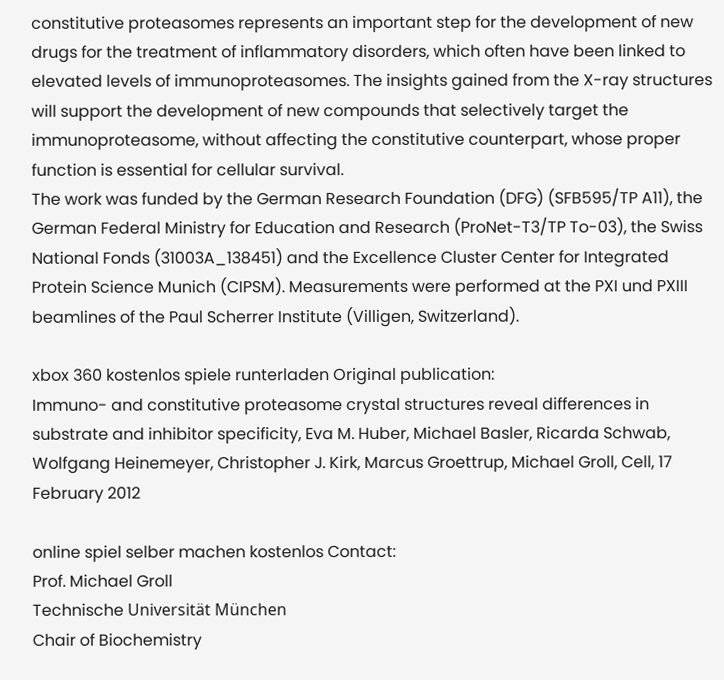constitutive proteasomes represents an important step for the development of new drugs for the treatment of inflammatory disorders, which often have been linked to elevated levels of immunoproteasomes. The insights gained from the X-ray structures will support the development of new compounds that selectively target the immunoproteasome, without affecting the constitutive counterpart, whose proper function is essential for cellular survival.
The work was funded by the German Research Foundation (DFG) (SFB595/TP A11), the German Federal Ministry for Education and Research (ProNet-T3/TP To-03), the Swiss National Fonds (31003A_138451) and the Excellence Cluster Center for Integrated Protein Science Munich (CIPSM). Measurements were performed at the PXI und PXIII beamlines of the Paul Scherrer Institute (Villigen, Switzerland).

xbox 360 kostenlos spiele runterladen Original publication:
Immuno- and constitutive proteasome crystal structures reveal differences in substrate and inhibitor specificity, Eva M. Huber, Michael Basler, Ricarda Schwab, Wolfgang Heinemeyer, Christopher J. Kirk, Marcus Groettrup, Michael Groll, Cell, 17 February 2012

online spiel selber machen kostenlos Contact:
Prof. Michael Groll
Technische Universität München
Chair of Biochemistry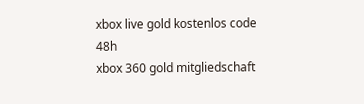xbox live gold kostenlos code 48h
xbox 360 gold mitgliedschaft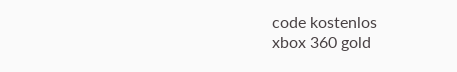code kostenlos
xbox 360 gold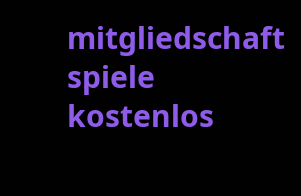mitgliedschaft spiele kostenlos